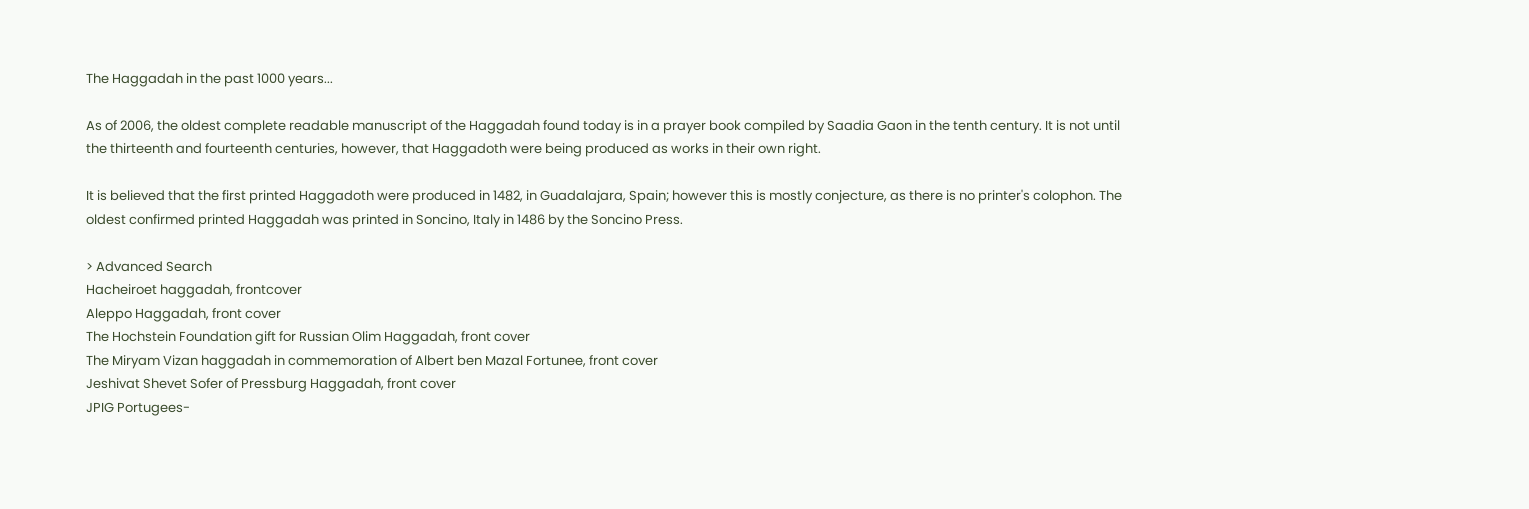The Haggadah in the past 1000 years...

As of 2006, the oldest complete readable manuscript of the Haggadah found today is in a prayer book compiled by Saadia Gaon in the tenth century. It is not until the thirteenth and fourteenth centuries, however, that Haggadoth were being produced as works in their own right.

It is believed that the first printed Haggadoth were produced in 1482, in Guadalajara, Spain; however this is mostly conjecture, as there is no printer's colophon. The oldest confirmed printed Haggadah was printed in Soncino, Italy in 1486 by the Soncino Press.

> Advanced Search
Hacheiroet haggadah, frontcover
Aleppo Haggadah, front cover
The Hochstein Foundation gift for Russian Olim Haggadah, front cover
The Miryam Vizan haggadah in commemoration of Albert ben Mazal Fortunee, front cover
Jeshivat Shevet Sofer of Pressburg Haggadah, front cover
JPIG Portugees-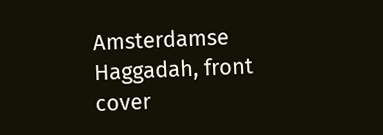Amsterdamse Haggadah, front cover